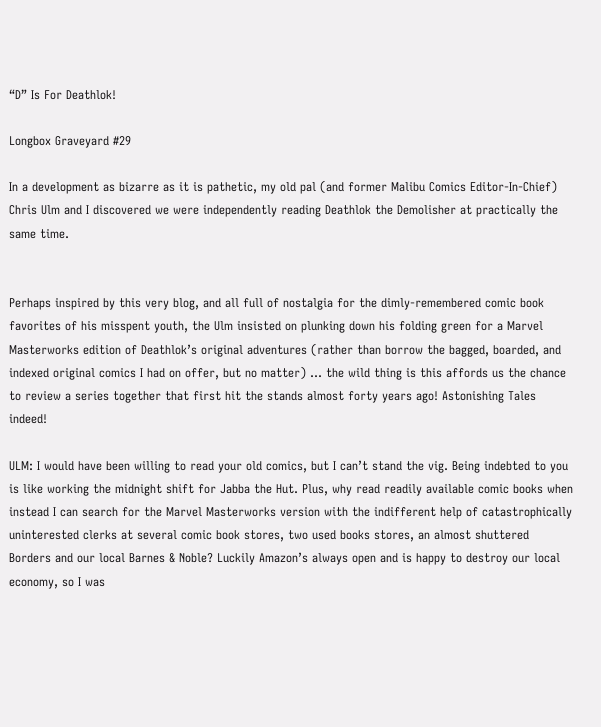“D” Is For Deathlok!

Longbox Graveyard #29

In a development as bizarre as it is pathetic, my old pal (and former Malibu Comics Editor-In-Chief) Chris Ulm and I discovered we were independently reading Deathlok the Demolisher at practically the same time.


Perhaps inspired by this very blog, and all full of nostalgia for the dimly-remembered comic book favorites of his misspent youth, the Ulm insisted on plunking down his folding green for a Marvel Masterworks edition of Deathlok’s original adventures (rather than borrow the bagged, boarded, and indexed original comics I had on offer, but no matter) … the wild thing is this affords us the chance to review a series together that first hit the stands almost forty years ago! Astonishing Tales indeed!

ULM: I would have been willing to read your old comics, but I can’t stand the vig. Being indebted to you is like working the midnight shift for Jabba the Hut. Plus, why read readily available comic books when instead I can search for the Marvel Masterworks version with the indifferent help of catastrophically uninterested clerks at several comic book stores, two used books stores, an almost shuttered Borders and our local Barnes & Noble? Luckily Amazon’s always open and is happy to destroy our local economy, so I was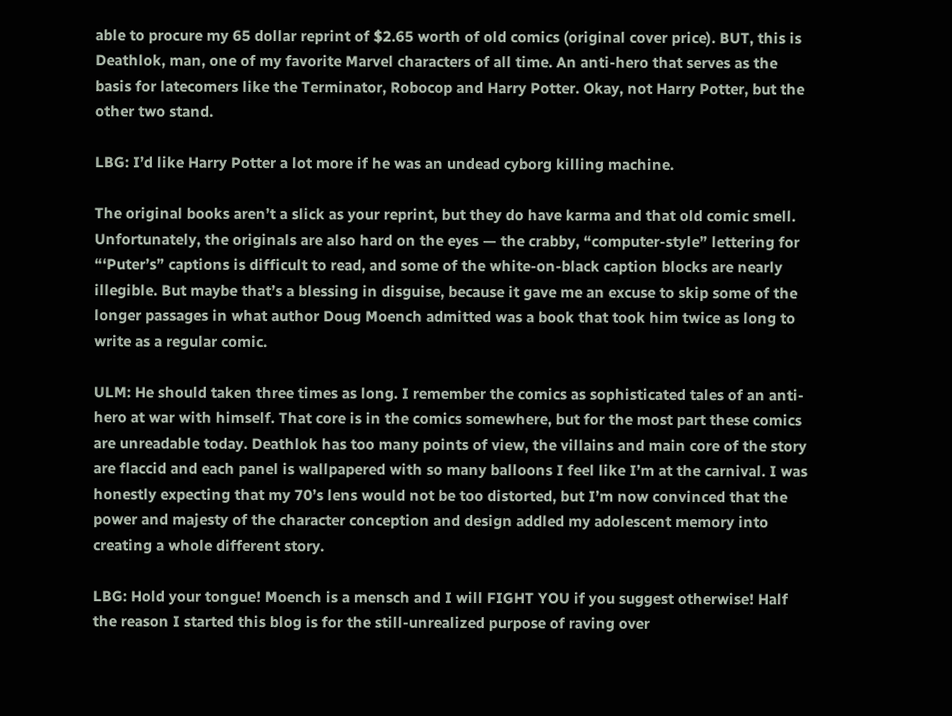able to procure my 65 dollar reprint of $2.65 worth of old comics (original cover price). BUT, this is Deathlok, man, one of my favorite Marvel characters of all time. An anti-hero that serves as the basis for latecomers like the Terminator, Robocop and Harry Potter. Okay, not Harry Potter, but the other two stand.

LBG: I’d like Harry Potter a lot more if he was an undead cyborg killing machine.

The original books aren’t a slick as your reprint, but they do have karma and that old comic smell. Unfortunately, the originals are also hard on the eyes — the crabby, “computer-style” lettering for “‘Puter’s” captions is difficult to read, and some of the white-on-black caption blocks are nearly illegible. But maybe that’s a blessing in disguise, because it gave me an excuse to skip some of the longer passages in what author Doug Moench admitted was a book that took him twice as long to write as a regular comic.

ULM: He should taken three times as long. I remember the comics as sophisticated tales of an anti-hero at war with himself. That core is in the comics somewhere, but for the most part these comics are unreadable today. Deathlok has too many points of view, the villains and main core of the story are flaccid and each panel is wallpapered with so many balloons I feel like I’m at the carnival. I was honestly expecting that my 70’s lens would not be too distorted, but I’m now convinced that the power and majesty of the character conception and design addled my adolescent memory into creating a whole different story.

LBG: Hold your tongue! Moench is a mensch and I will FIGHT YOU if you suggest otherwise! Half the reason I started this blog is for the still-unrealized purpose of raving over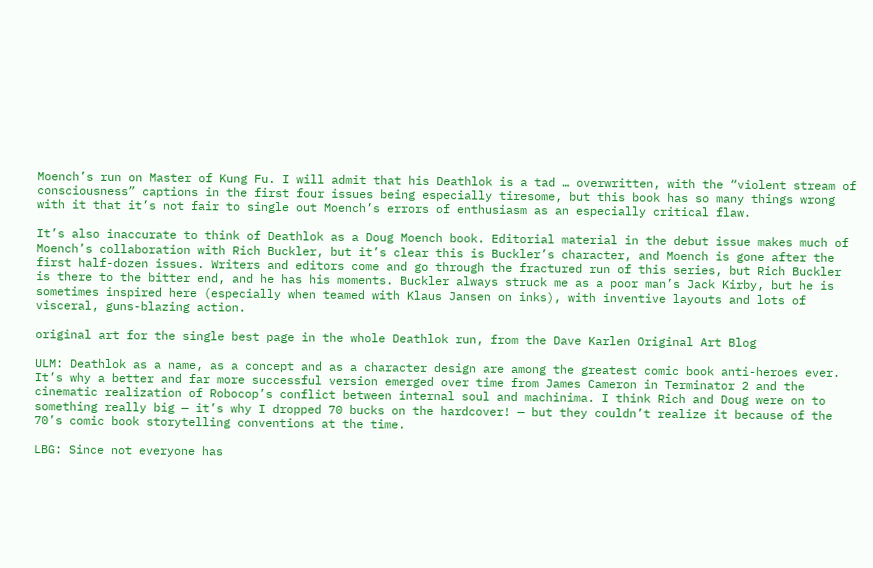Moench’s run on Master of Kung Fu. I will admit that his Deathlok is a tad … overwritten, with the “violent stream of consciousness” captions in the first four issues being especially tiresome, but this book has so many things wrong with it that it’s not fair to single out Moench’s errors of enthusiasm as an especially critical flaw.

It’s also inaccurate to think of Deathlok as a Doug Moench book. Editorial material in the debut issue makes much of Moench’s collaboration with Rich Buckler, but it’s clear this is Buckler’s character, and Moench is gone after the first half-dozen issues. Writers and editors come and go through the fractured run of this series, but Rich Buckler is there to the bitter end, and he has his moments. Buckler always struck me as a poor man’s Jack Kirby, but he is sometimes inspired here (especially when teamed with Klaus Jansen on inks), with inventive layouts and lots of visceral, guns-blazing action.

original art for the single best page in the whole Deathlok run, from the Dave Karlen Original Art Blog

ULM: Deathlok as a name, as a concept and as a character design are among the greatest comic book anti-heroes ever. It’s why a better and far more successful version emerged over time from James Cameron in Terminator 2 and the cinematic realization of Robocop’s conflict between internal soul and machinima. I think Rich and Doug were on to something really big — it’s why I dropped 70 bucks on the hardcover! — but they couldn’t realize it because of the 70’s comic book storytelling conventions at the time.

LBG: Since not everyone has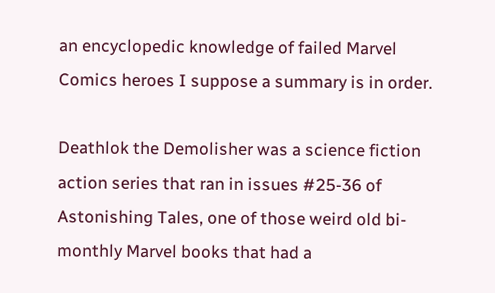an encyclopedic knowledge of failed Marvel Comics heroes I suppose a summary is in order.

Deathlok the Demolisher was a science fiction action series that ran in issues #25-36 of Astonishing Tales, one of those weird old bi-monthly Marvel books that had a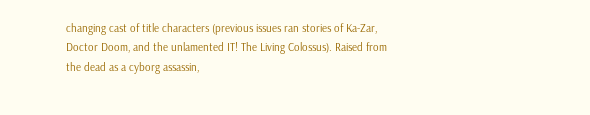changing cast of title characters (previous issues ran stories of Ka-Zar, Doctor Doom, and the unlamented IT! The Living Colossus). Raised from the dead as a cyborg assassin,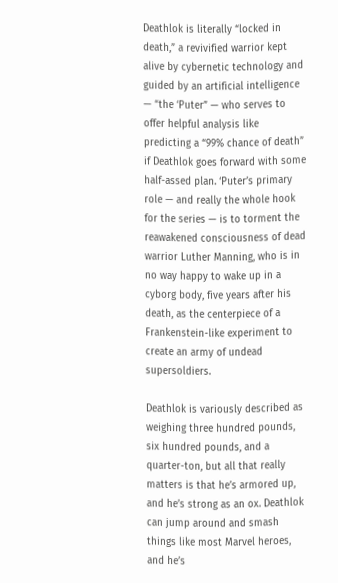Deathlok is literally “locked in death,” a revivified warrior kept alive by cybernetic technology and guided by an artificial intelligence — “the ‘Puter” — who serves to offer helpful analysis like predicting a “99% chance of death” if Deathlok goes forward with some half-assed plan. ‘Puter’s primary role — and really the whole hook for the series — is to torment the reawakened consciousness of dead warrior Luther Manning, who is in no way happy to wake up in a cyborg body, five years after his death, as the centerpiece of a Frankenstein-like experiment to create an army of undead supersoldiers.

Deathlok is variously described as weighing three hundred pounds, six hundred pounds, and a quarter-ton, but all that really matters is that he’s armored up, and he’s strong as an ox. Deathlok can jump around and smash things like most Marvel heroes, and he’s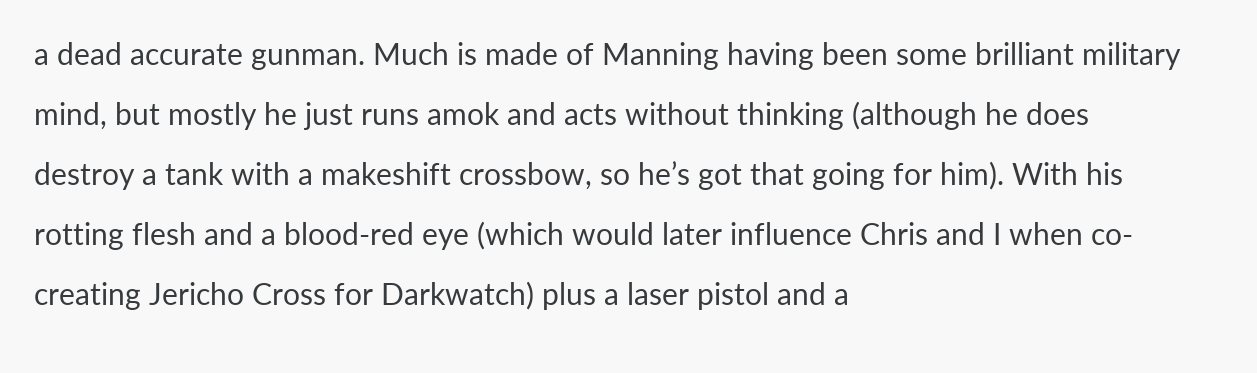a dead accurate gunman. Much is made of Manning having been some brilliant military mind, but mostly he just runs amok and acts without thinking (although he does destroy a tank with a makeshift crossbow, so he’s got that going for him). With his rotting flesh and a blood-red eye (which would later influence Chris and I when co-creating Jericho Cross for Darkwatch) plus a laser pistol and a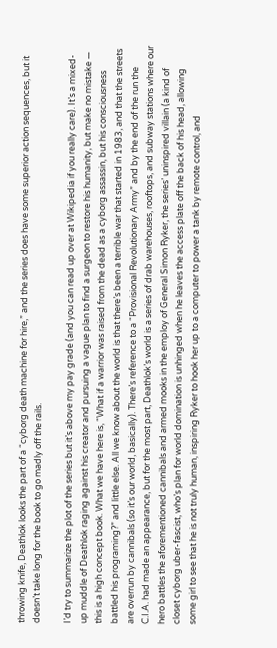throwing knife, Deathlok looks the part of a “cyborg death machine for hire,” and the series does have some superior action sequences, but it doesn’t take long for the book to go madly off the rails.

I’d try to summarize the plot of the series but it’s above my pay grade (and you can read up over at Wikipedia if you really care). It’s a mixed-up muddle of Deathlok raging against his creator and pursuing a vague plan to find a surgeon to restore his humanity, but make no mistake — this is a high concept book. What we have here is, “What if a warrior was raised from the dead as a cyborg assassin, but his consciousness battled his programing?” and little else. All we know about the world is that there’s been a terrible war that started in 1983, and that the streets are overrun by cannibals (so it’s our world, basically). There’s reference to a “Provisional Revolutionary Army” and by the end of the run the C.I.A. had made an appearance, but for the most part, Deathlok’s world is a series of drab warehouses, rooftops, and subway stations where our hero battles the aforementioned cannibals and armed mooks in the employ of General Simon Ryker, the series’ uninspired villain (a kind of closet cyborg uber-fascist, who’s plan for world domination is unhinged when he leaves the access plate off the back of his head, allowing some girl to see that he is not truly human, inspiring Ryker to hook her up to a computer to power a tank by remote control, and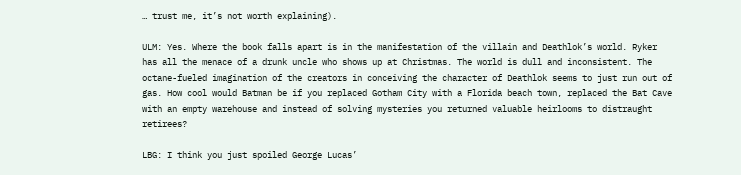… trust me, it’s not worth explaining).

ULM: Yes. Where the book falls apart is in the manifestation of the villain and Deathlok’s world. Ryker has all the menace of a drunk uncle who shows up at Christmas. The world is dull and inconsistent. The octane-fueled imagination of the creators in conceiving the character of Deathlok seems to just run out of gas. How cool would Batman be if you replaced Gotham City with a Florida beach town, replaced the Bat Cave with an empty warehouse and instead of solving mysteries you returned valuable heirlooms to distraught retirees?

LBG: I think you just spoiled George Lucas’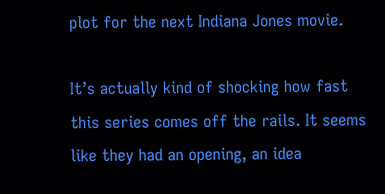plot for the next Indiana Jones movie.

It’s actually kind of shocking how fast this series comes off the rails. It seems like they had an opening, an idea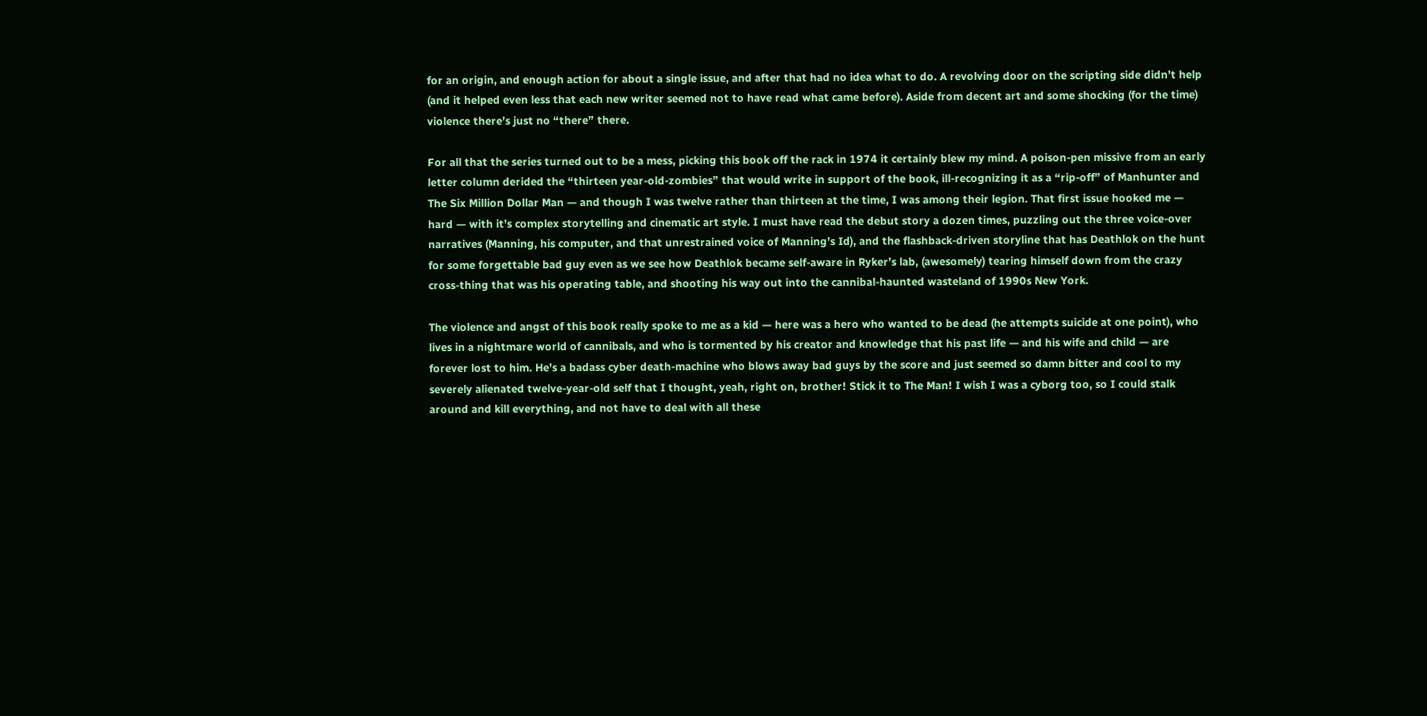for an origin, and enough action for about a single issue, and after that had no idea what to do. A revolving door on the scripting side didn’t help (and it helped even less that each new writer seemed not to have read what came before). Aside from decent art and some shocking (for the time) violence there’s just no “there” there.

For all that the series turned out to be a mess, picking this book off the rack in 1974 it certainly blew my mind. A poison-pen missive from an early letter column derided the “thirteen year-old-zombies” that would write in support of the book, ill-recognizing it as a “rip-off” of Manhunter and The Six Million Dollar Man — and though I was twelve rather than thirteen at the time, I was among their legion. That first issue hooked me — hard — with it’s complex storytelling and cinematic art style. I must have read the debut story a dozen times, puzzling out the three voice-over narratives (Manning, his computer, and that unrestrained voice of Manning’s Id), and the flashback-driven storyline that has Deathlok on the hunt for some forgettable bad guy even as we see how Deathlok became self-aware in Ryker’s lab, (awesomely) tearing himself down from the crazy cross-thing that was his operating table, and shooting his way out into the cannibal-haunted wasteland of 1990s New York.

The violence and angst of this book really spoke to me as a kid — here was a hero who wanted to be dead (he attempts suicide at one point), who lives in a nightmare world of cannibals, and who is tormented by his creator and knowledge that his past life — and his wife and child — are forever lost to him. He’s a badass cyber death-machine who blows away bad guys by the score and just seemed so damn bitter and cool to my severely alienated twelve-year-old self that I thought, yeah, right on, brother! Stick it to The Man! I wish I was a cyborg too, so I could stalk around and kill everything, and not have to deal with all these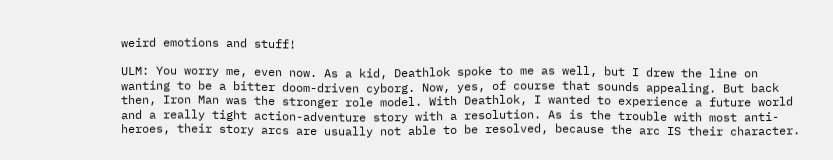weird emotions and stuff!

ULM: You worry me, even now. As a kid, Deathlok spoke to me as well, but I drew the line on wanting to be a bitter doom-driven cyborg. Now, yes, of course that sounds appealing. But back then, Iron Man was the stronger role model. With Deathlok, I wanted to experience a future world and a really tight action-adventure story with a resolution. As is the trouble with most anti-heroes, their story arcs are usually not able to be resolved, because the arc IS their character.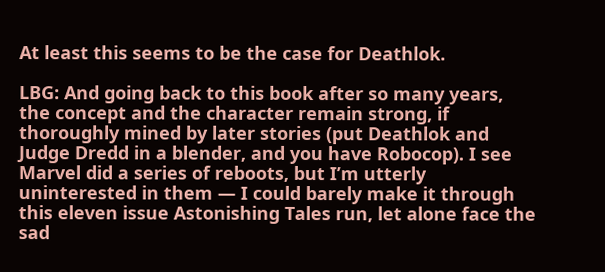At least this seems to be the case for Deathlok.

LBG: And going back to this book after so many years, the concept and the character remain strong, if thoroughly mined by later stories (put Deathlok and Judge Dredd in a blender, and you have Robocop). I see Marvel did a series of reboots, but I’m utterly uninterested in them — I could barely make it through this eleven issue Astonishing Tales run, let alone face the sad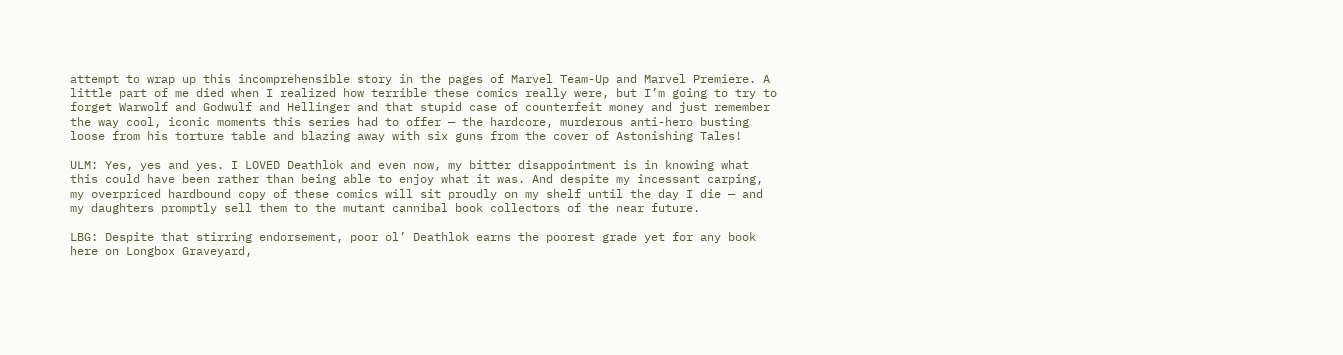attempt to wrap up this incomprehensible story in the pages of Marvel Team-Up and Marvel Premiere. A little part of me died when I realized how terrible these comics really were, but I’m going to try to forget Warwolf and Godwulf and Hellinger and that stupid case of counterfeit money and just remember the way cool, iconic moments this series had to offer — the hardcore, murderous anti-hero busting loose from his torture table and blazing away with six guns from the cover of Astonishing Tales!

ULM: Yes, yes and yes. I LOVED Deathlok and even now, my bitter disappointment is in knowing what this could have been rather than being able to enjoy what it was. And despite my incessant carping, my overpriced hardbound copy of these comics will sit proudly on my shelf until the day I die — and my daughters promptly sell them to the mutant cannibal book collectors of the near future.

LBG: Despite that stirring endorsement, poor ol’ Deathlok earns the poorest grade yet for any book here on Longbox Graveyard,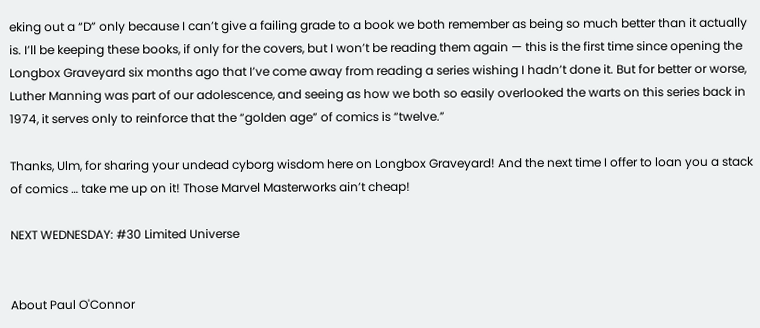eking out a “D” only because I can’t give a failing grade to a book we both remember as being so much better than it actually is. I’ll be keeping these books, if only for the covers, but I won’t be reading them again — this is the first time since opening the Longbox Graveyard six months ago that I’ve come away from reading a series wishing I hadn’t done it. But for better or worse, Luther Manning was part of our adolescence, and seeing as how we both so easily overlooked the warts on this series back in 1974, it serves only to reinforce that the “golden age” of comics is “twelve.”

Thanks, Ulm, for sharing your undead cyborg wisdom here on Longbox Graveyard! And the next time I offer to loan you a stack of comics … take me up on it! Those Marvel Masterworks ain’t cheap!

NEXT WEDNESDAY: #30 Limited Universe


About Paul O'Connor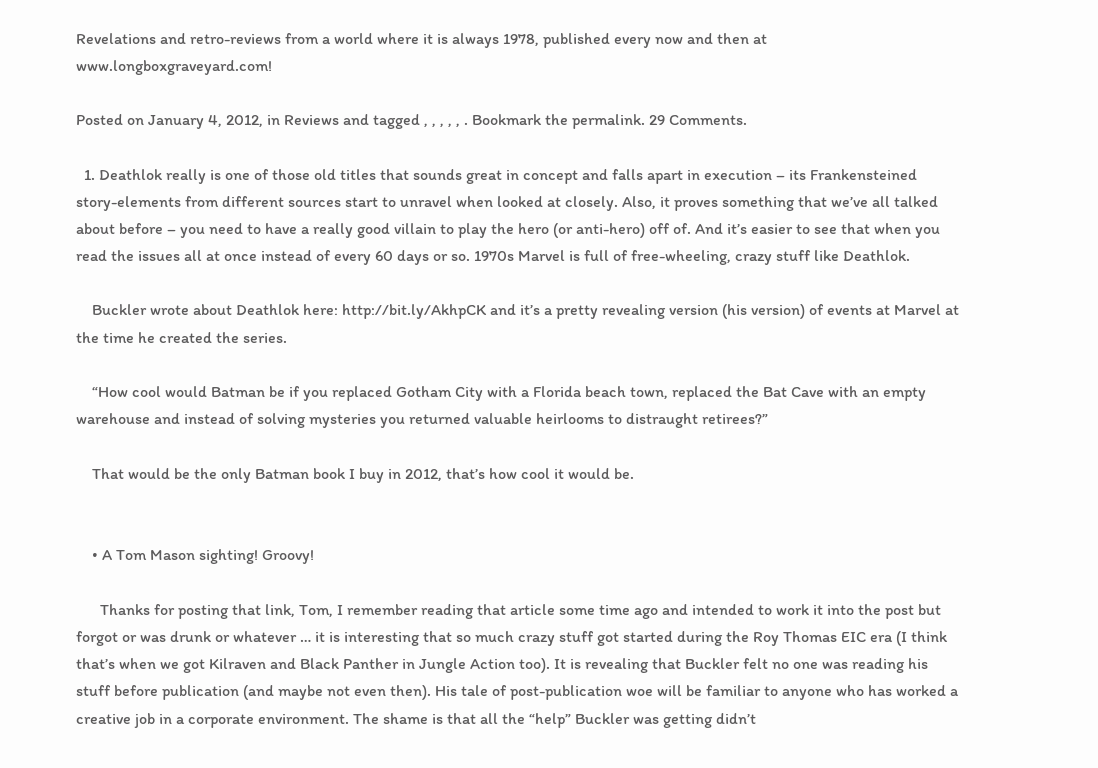Revelations and retro-reviews from a world where it is always 1978, published every now and then at www.longboxgraveyard.com!

Posted on January 4, 2012, in Reviews and tagged , , , , , . Bookmark the permalink. 29 Comments.

  1. Deathlok really is one of those old titles that sounds great in concept and falls apart in execution – its Frankensteined story-elements from different sources start to unravel when looked at closely. Also, it proves something that we’ve all talked about before – you need to have a really good villain to play the hero (or anti-hero) off of. And it’s easier to see that when you read the issues all at once instead of every 60 days or so. 1970s Marvel is full of free-wheeling, crazy stuff like Deathlok.

    Buckler wrote about Deathlok here: http://bit.ly/AkhpCK and it’s a pretty revealing version (his version) of events at Marvel at the time he created the series.

    “How cool would Batman be if you replaced Gotham City with a Florida beach town, replaced the Bat Cave with an empty warehouse and instead of solving mysteries you returned valuable heirlooms to distraught retirees?”

    That would be the only Batman book I buy in 2012, that’s how cool it would be.


    • A Tom Mason sighting! Groovy!

      Thanks for posting that link, Tom, I remember reading that article some time ago and intended to work it into the post but forgot or was drunk or whatever … it is interesting that so much crazy stuff got started during the Roy Thomas EIC era (I think that’s when we got Kilraven and Black Panther in Jungle Action too). It is revealing that Buckler felt no one was reading his stuff before publication (and maybe not even then). His tale of post-publication woe will be familiar to anyone who has worked a creative job in a corporate environment. The shame is that all the “help” Buckler was getting didn’t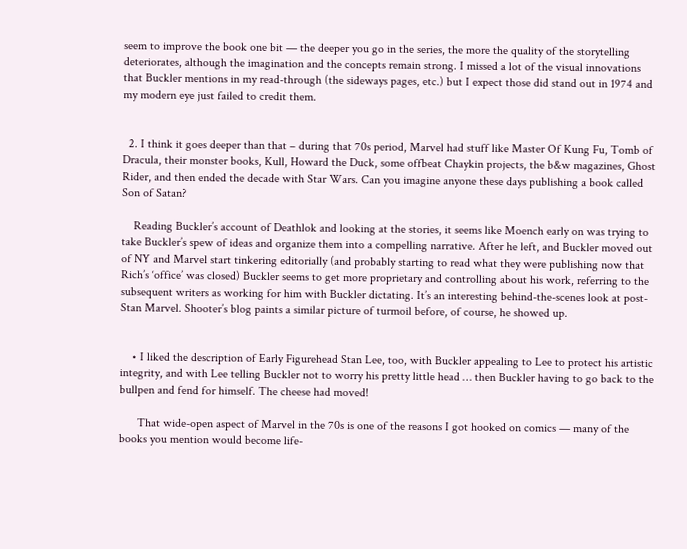seem to improve the book one bit — the deeper you go in the series, the more the quality of the storytelling deteriorates, although the imagination and the concepts remain strong. I missed a lot of the visual innovations that Buckler mentions in my read-through (the sideways pages, etc.) but I expect those did stand out in 1974 and my modern eye just failed to credit them.


  2. I think it goes deeper than that – during that 70s period, Marvel had stuff like Master Of Kung Fu, Tomb of Dracula, their monster books, Kull, Howard the Duck, some offbeat Chaykin projects, the b&w magazines, Ghost Rider, and then ended the decade with Star Wars. Can you imagine anyone these days publishing a book called Son of Satan?

    Reading Buckler’s account of Deathlok and looking at the stories, it seems like Moench early on was trying to take Buckler’s spew of ideas and organize them into a compelling narrative. After he left, and Buckler moved out of NY and Marvel start tinkering editorially (and probably starting to read what they were publishing now that Rich’s ‘office’ was closed) Buckler seems to get more proprietary and controlling about his work, referring to the subsequent writers as working for him with Buckler dictating. It’s an interesting behind-the-scenes look at post-Stan Marvel. Shooter’s blog paints a similar picture of turmoil before, of course, he showed up.


    • I liked the description of Early Figurehead Stan Lee, too, with Buckler appealing to Lee to protect his artistic integrity, and with Lee telling Buckler not to worry his pretty little head … then Buckler having to go back to the bullpen and fend for himself. The cheese had moved!

      That wide-open aspect of Marvel in the 70s is one of the reasons I got hooked on comics — many of the books you mention would become life-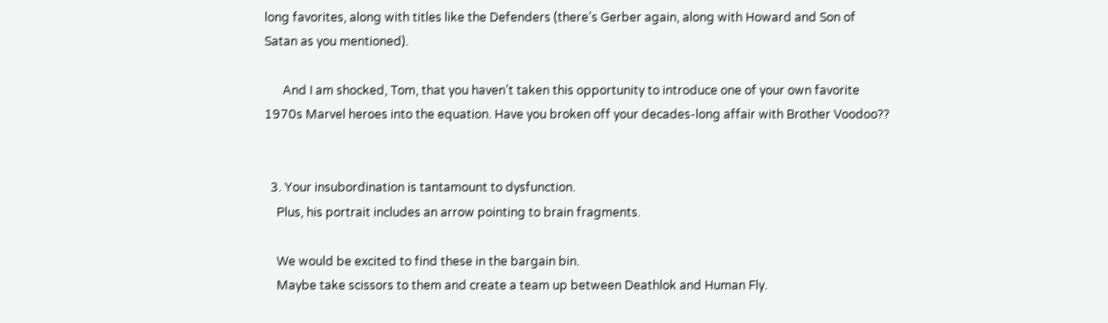long favorites, along with titles like the Defenders (there’s Gerber again, along with Howard and Son of Satan as you mentioned).

      And I am shocked, Tom, that you haven’t taken this opportunity to introduce one of your own favorite 1970s Marvel heroes into the equation. Have you broken off your decades-long affair with Brother Voodoo??


  3. Your insubordination is tantamount to dysfunction.
    Plus, his portrait includes an arrow pointing to brain fragments.

    We would be excited to find these in the bargain bin.
    Maybe take scissors to them and create a team up between Deathlok and Human Fly.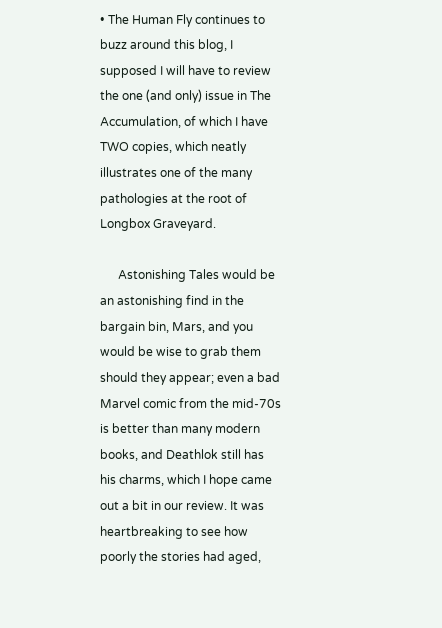• The Human Fly continues to buzz around this blog, I supposed I will have to review the one (and only) issue in The Accumulation, of which I have TWO copies, which neatly illustrates one of the many pathologies at the root of Longbox Graveyard.

      Astonishing Tales would be an astonishing find in the bargain bin, Mars, and you would be wise to grab them should they appear; even a bad Marvel comic from the mid-70s is better than many modern books, and Deathlok still has his charms, which I hope came out a bit in our review. It was heartbreaking to see how poorly the stories had aged,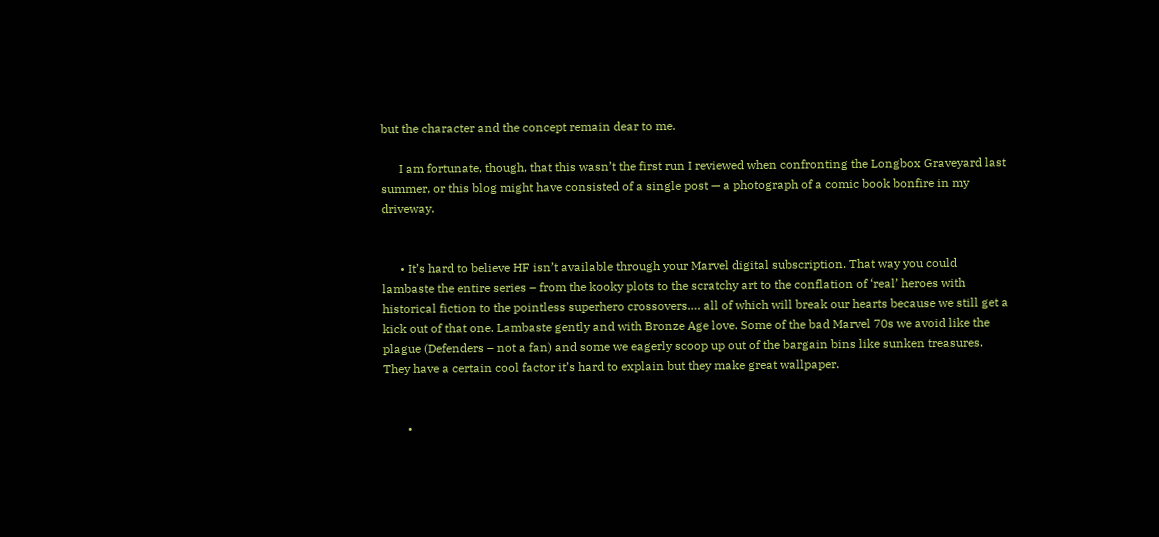but the character and the concept remain dear to me.

      I am fortunate, though, that this wasn’t the first run I reviewed when confronting the Longbox Graveyard last summer, or this blog might have consisted of a single post — a photograph of a comic book bonfire in my driveway.


      • It’s hard to believe HF isn’t available through your Marvel digital subscription. That way you could lambaste the entire series – from the kooky plots to the scratchy art to the conflation of ‘real’ heroes with historical fiction to the pointless superhero crossovers…. all of which will break our hearts because we still get a kick out of that one. Lambaste gently and with Bronze Age love. Some of the bad Marvel 70s we avoid like the plague (Defenders – not a fan) and some we eagerly scoop up out of the bargain bins like sunken treasures. They have a certain cool factor it’s hard to explain but they make great wallpaper.


        •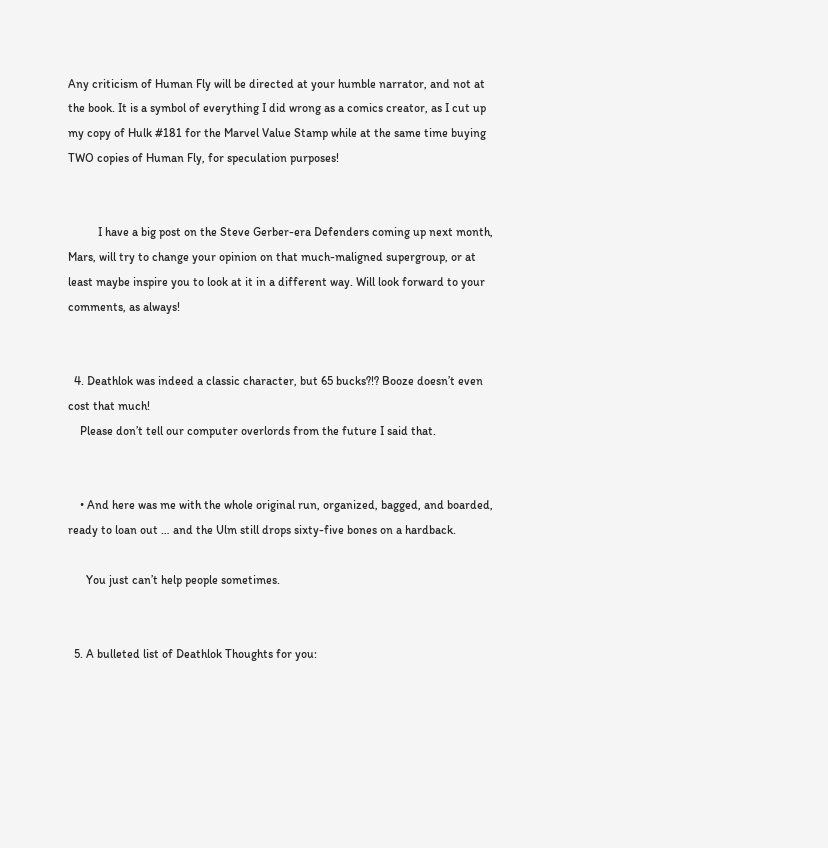Any criticism of Human Fly will be directed at your humble narrator, and not at the book. It is a symbol of everything I did wrong as a comics creator, as I cut up my copy of Hulk #181 for the Marvel Value Stamp while at the same time buying TWO copies of Human Fly, for speculation purposes!


          I have a big post on the Steve Gerber-era Defenders coming up next month, Mars, will try to change your opinion on that much-maligned supergroup, or at least maybe inspire you to look at it in a different way. Will look forward to your comments, as always!


  4. Deathlok was indeed a classic character, but 65 bucks?!? Booze doesn’t even cost that much!
    Please don’t tell our computer overlords from the future I said that.


    • And here was me with the whole original run, organized, bagged, and boarded, ready to loan out … and the Ulm still drops sixty-five bones on a hardback.

      You just can’t help people sometimes.


  5. A bulleted list of Deathlok Thoughts for you: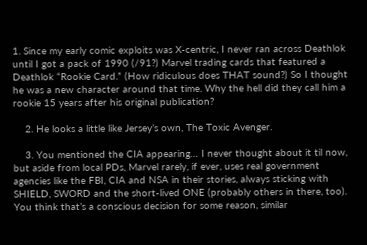1. Since my early comic exploits was X-centric, I never ran across Deathlok until I got a pack of 1990 (/91?) Marvel trading cards that featured a Deathlok “Rookie Card.” (How ridiculous does THAT sound?) So I thought he was a new character around that time. Why the hell did they call him a rookie 15 years after his original publication?

    2. He looks a little like Jersey’s own, The Toxic Avenger.

    3. You mentioned the CIA appearing… I never thought about it til now, but aside from local PDs, Marvel rarely, if ever, uses real government agencies like the FBI, CIA and NSA in their stories, always sticking with SHIELD, SWORD and the short-lived ONE (probably others in there, too). You think that’s a conscious decision for some reason, similar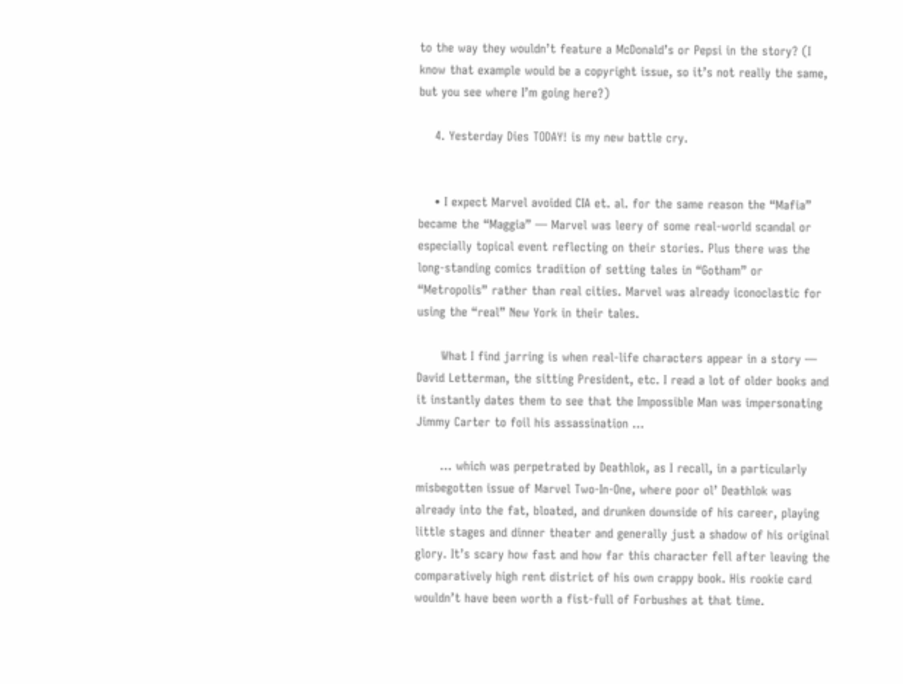to the way they wouldn’t feature a McDonald’s or Pepsi in the story? (I know that example would be a copyright issue, so it’s not really the same, but you see where I’m going here?)

    4. Yesterday Dies TODAY! is my new battle cry.


    • I expect Marvel avoided CIA et. al. for the same reason the “Mafia” became the “Maggia” — Marvel was leery of some real-world scandal or especially topical event reflecting on their stories. Plus there was the long-standing comics tradition of setting tales in “Gotham” or “Metropolis” rather than real cities. Marvel was already iconoclastic for using the “real” New York in their tales.

      What I find jarring is when real-life characters appear in a story — David Letterman, the sitting President, etc. I read a lot of older books and it instantly dates them to see that the Impossible Man was impersonating Jimmy Carter to foil his assassination …

      … which was perpetrated by Deathlok, as I recall, in a particularly misbegotten issue of Marvel Two-In-One, where poor ol’ Deathlok was already into the fat, bloated, and drunken downside of his career, playing little stages and dinner theater and generally just a shadow of his original glory. It’s scary how fast and how far this character fell after leaving the comparatively high rent district of his own crappy book. His rookie card wouldn’t have been worth a fist-full of Forbushes at that time.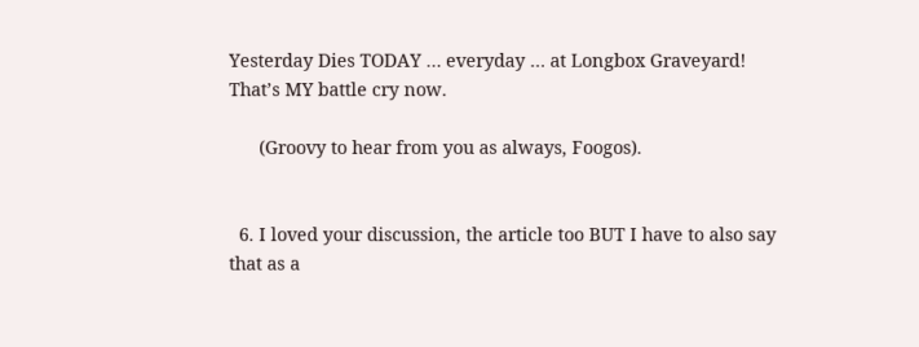Yesterday Dies TODAY … everyday … at Longbox Graveyard! That’s MY battle cry now.

      (Groovy to hear from you as always, Foogos).


  6. I loved your discussion, the article too BUT I have to also say that as a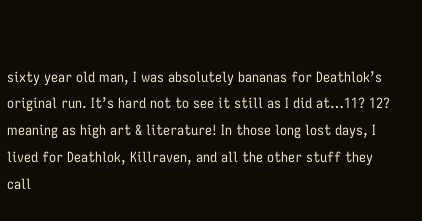sixty year old man, I was absolutely bananas for Deathlok’s original run. It’s hard not to see it still as I did at…11? 12? meaning as high art & literature! In those long lost days, I lived for Deathlok, Killraven, and all the other stuff they call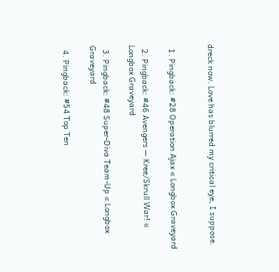dreck now. Love has blurred my critical eye, I suppose.


  1. Pingback: #28 Operation Ajax « Longbox Graveyard

  2. Pingback: #46 Avengers — Kree/Skrull War! « Longbox Graveyard

  3. Pingback: #48 Super-Diva Team-Up « Longbox Graveyard

  4. Pingback: #54 Top Ten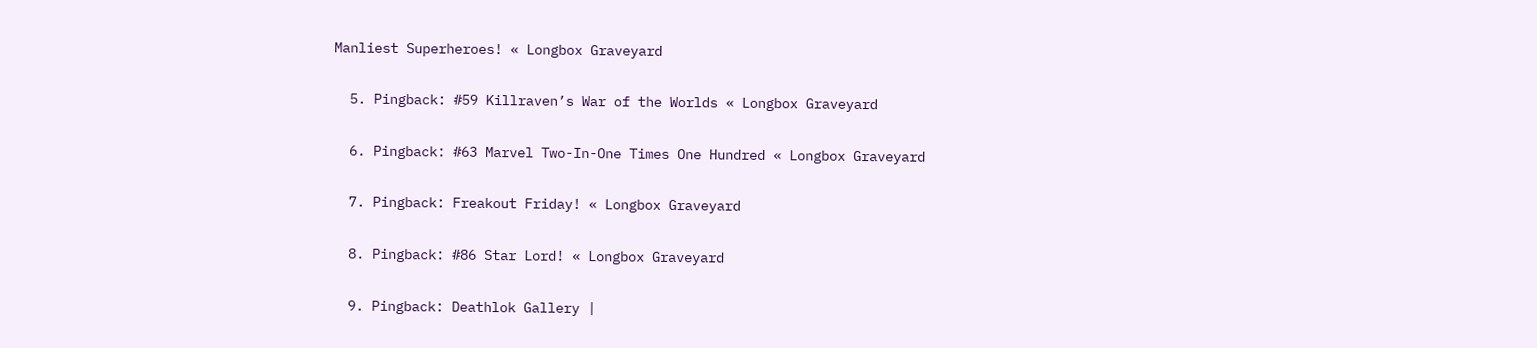Manliest Superheroes! « Longbox Graveyard

  5. Pingback: #59 Killraven’s War of the Worlds « Longbox Graveyard

  6. Pingback: #63 Marvel Two-In-One Times One Hundred « Longbox Graveyard

  7. Pingback: Freakout Friday! « Longbox Graveyard

  8. Pingback: #86 Star Lord! « Longbox Graveyard

  9. Pingback: Deathlok Gallery |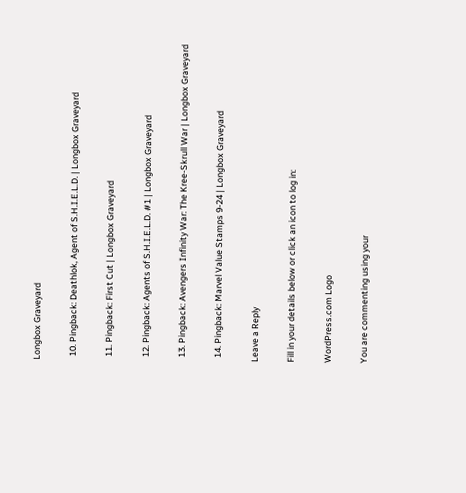Longbox Graveyard

  10. Pingback: Deathlok, Agent of S.H.I.E.L.D. | Longbox Graveyard

  11. Pingback: First Cut | Longbox Graveyard

  12. Pingback: Agents of S.H.I.E.L.D. #1 | Longbox Graveyard

  13. Pingback: Avengers Infinity War: The Kree-Skrull War | Longbox Graveyard

  14. Pingback: Marvel Value Stamps 9-24 | Longbox Graveyard

Leave a Reply

Fill in your details below or click an icon to log in:

WordPress.com Logo

You are commenting using your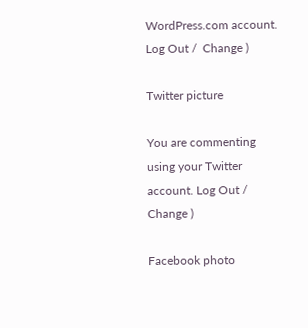WordPress.com account. Log Out /  Change )

Twitter picture

You are commenting using your Twitter account. Log Out /  Change )

Facebook photo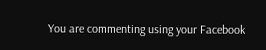You are commenting using your Facebook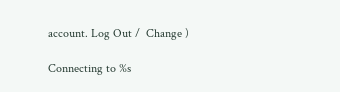account. Log Out /  Change )

Connecting to %s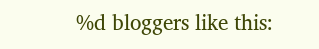%d bloggers like this: